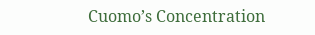Cuomo’s Concentration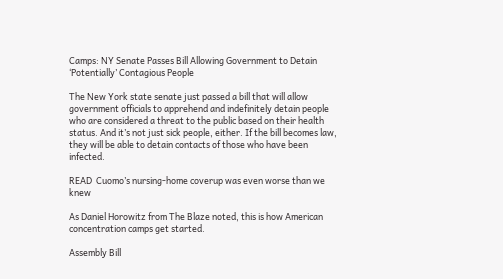Camps: NY Senate Passes Bill Allowing Government to Detain ‘Potentially’ Contagious People

The New York state senate just passed a bill that will allow government officials to apprehend and indefinitely detain people who are considered a threat to the public based on their health status. And it’s not just sick people, either. If the bill becomes law, they will be able to detain contacts of those who have been infected.

READ  Cuomo’s nursing-home coverup was even worse than we knew

As Daniel Horowitz from The Blaze noted, this is how American concentration camps get started.

Assembly Bill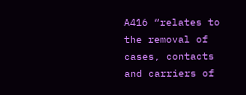A416 “relates to the removal of cases, contacts and carriers of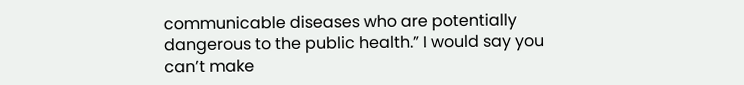communicable diseases who are potentially dangerous to the public health.” I would say you can’t make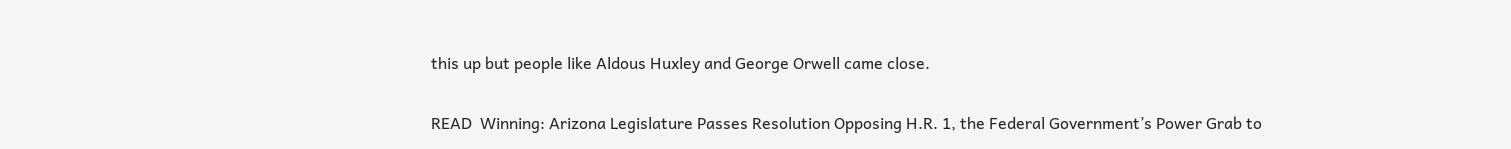this up but people like Aldous Huxley and George Orwell came close.

READ  Winning: Arizona Legislature Passes Resolution Opposing H.R. 1, the Federal Government’s Power Grab to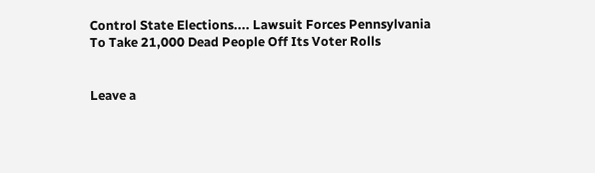Control State Elections.... Lawsuit Forces Pennsylvania To Take 21,000 Dead People Off Its Voter Rolls


Leave a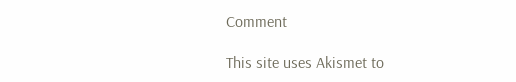Comment

This site uses Akismet to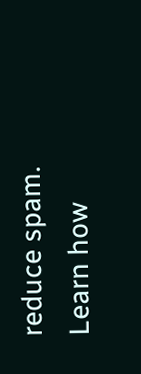reduce spam. Learn how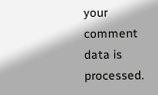your comment data is processed.